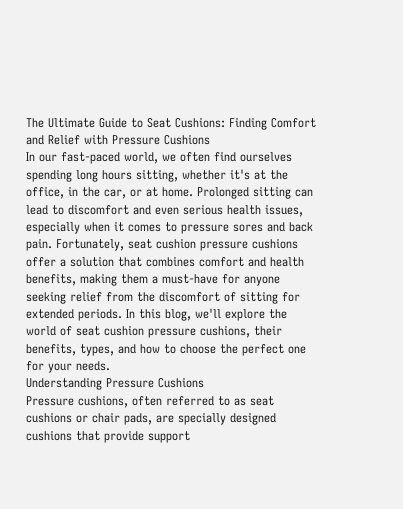The Ultimate Guide to Seat Cushions: Finding Comfort and Relief with Pressure Cushions
In our fast-paced world, we often find ourselves spending long hours sitting, whether it's at the office, in the car, or at home. Prolonged sitting can lead to discomfort and even serious health issues, especially when it comes to pressure sores and back pain. Fortunately, seat cushion pressure cushions offer a solution that combines comfort and health benefits, making them a must-have for anyone seeking relief from the discomfort of sitting for extended periods. In this blog, we'll explore the world of seat cushion pressure cushions, their benefits, types, and how to choose the perfect one for your needs.
Understanding Pressure Cushions
Pressure cushions, often referred to as seat cushions or chair pads, are specially designed cushions that provide support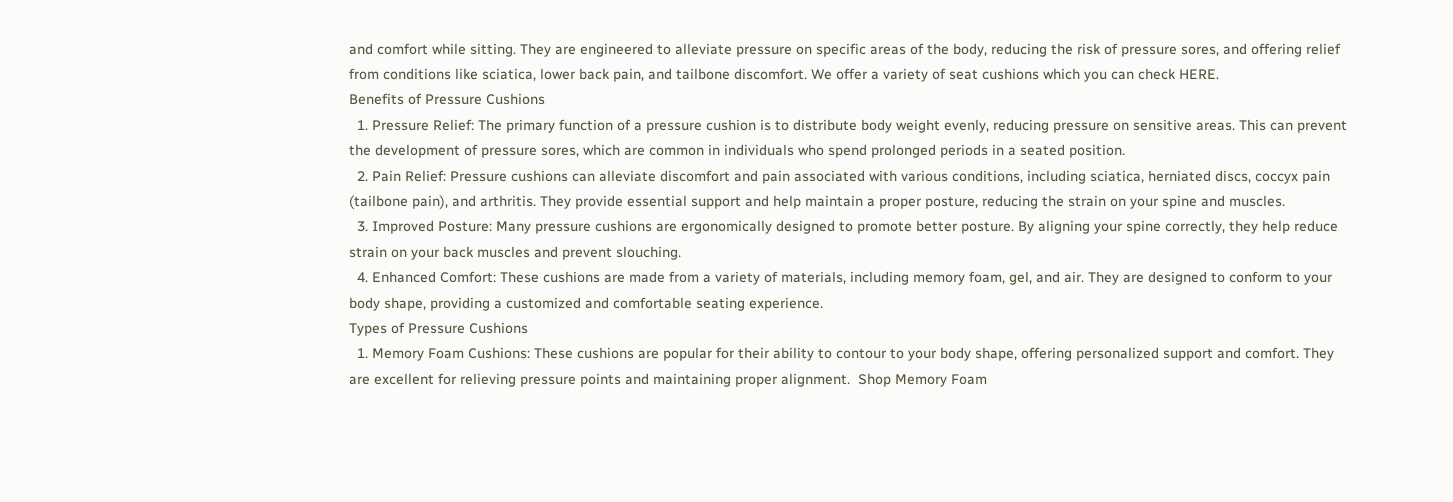and comfort while sitting. They are engineered to alleviate pressure on specific areas of the body, reducing the risk of pressure sores, and offering relief from conditions like sciatica, lower back pain, and tailbone discomfort. We offer a variety of seat cushions which you can check HERE.
Benefits of Pressure Cushions
  1. Pressure Relief: The primary function of a pressure cushion is to distribute body weight evenly, reducing pressure on sensitive areas. This can prevent the development of pressure sores, which are common in individuals who spend prolonged periods in a seated position.
  2. Pain Relief: Pressure cushions can alleviate discomfort and pain associated with various conditions, including sciatica, herniated discs, coccyx pain (tailbone pain), and arthritis. They provide essential support and help maintain a proper posture, reducing the strain on your spine and muscles.
  3. Improved Posture: Many pressure cushions are ergonomically designed to promote better posture. By aligning your spine correctly, they help reduce strain on your back muscles and prevent slouching.
  4. Enhanced Comfort: These cushions are made from a variety of materials, including memory foam, gel, and air. They are designed to conform to your body shape, providing a customized and comfortable seating experience.
Types of Pressure Cushions
  1. Memory Foam Cushions: These cushions are popular for their ability to contour to your body shape, offering personalized support and comfort. They are excellent for relieving pressure points and maintaining proper alignment.  Shop Memory Foam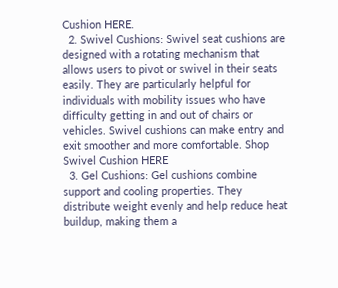Cushion HERE.
  2. Swivel Cushions: Swivel seat cushions are designed with a rotating mechanism that allows users to pivot or swivel in their seats easily. They are particularly helpful for individuals with mobility issues who have difficulty getting in and out of chairs or vehicles. Swivel cushions can make entry and exit smoother and more comfortable. Shop Swivel Cushion HERE
  3. Gel Cushions: Gel cushions combine support and cooling properties. They distribute weight evenly and help reduce heat buildup, making them a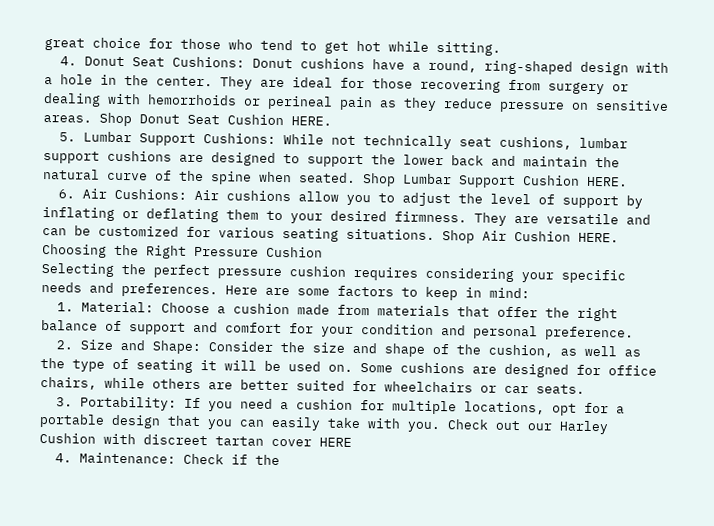great choice for those who tend to get hot while sitting.
  4. Donut Seat Cushions: Donut cushions have a round, ring-shaped design with a hole in the center. They are ideal for those recovering from surgery or dealing with hemorrhoids or perineal pain as they reduce pressure on sensitive areas. Shop Donut Seat Cushion HERE.
  5. Lumbar Support Cushions: While not technically seat cushions, lumbar support cushions are designed to support the lower back and maintain the natural curve of the spine when seated. Shop Lumbar Support Cushion HERE.
  6. Air Cushions: Air cushions allow you to adjust the level of support by inflating or deflating them to your desired firmness. They are versatile and can be customized for various seating situations. Shop Air Cushion HERE.
Choosing the Right Pressure Cushion
Selecting the perfect pressure cushion requires considering your specific needs and preferences. Here are some factors to keep in mind:
  1. Material: Choose a cushion made from materials that offer the right balance of support and comfort for your condition and personal preference.
  2. Size and Shape: Consider the size and shape of the cushion, as well as the type of seating it will be used on. Some cushions are designed for office chairs, while others are better suited for wheelchairs or car seats.
  3. Portability: If you need a cushion for multiple locations, opt for a portable design that you can easily take with you. Check out our Harley Cushion with discreet tartan cover HERE
  4. Maintenance: Check if the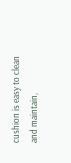cushion is easy to clean and maintain,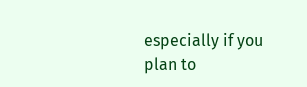especially if you plan to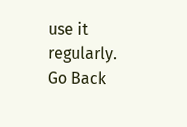use it regularly.
Go Back